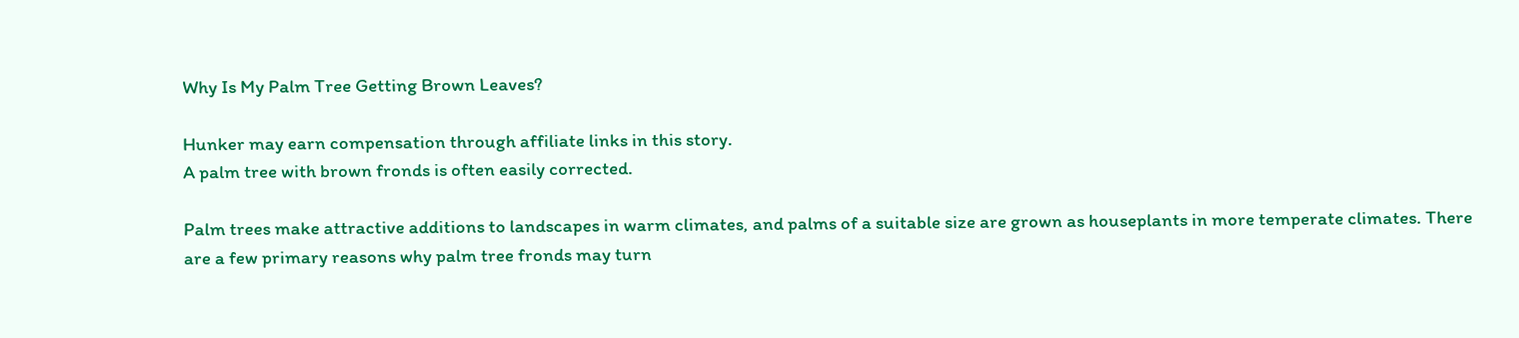Why Is My Palm Tree Getting Brown Leaves?

Hunker may earn compensation through affiliate links in this story.
A palm tree with brown fronds is often easily corrected.

Palm trees make attractive additions to landscapes in warm climates, and palms of a suitable size are grown as houseplants in more temperate climates. There are a few primary reasons why palm tree fronds may turn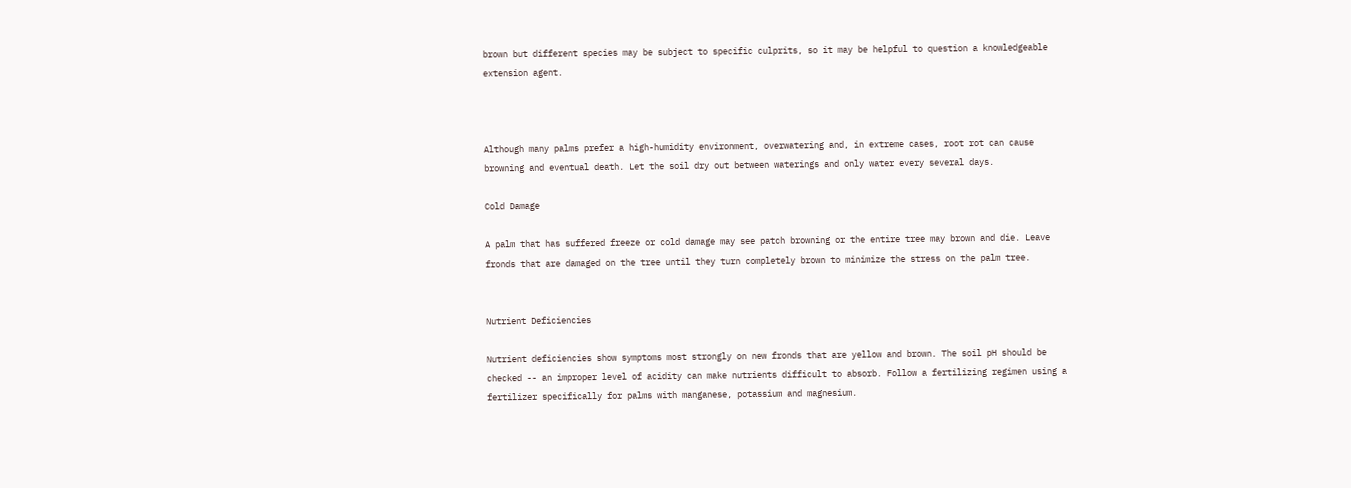brown but different species may be subject to specific culprits, so it may be helpful to question a knowledgeable extension agent.



Although many palms prefer a high-humidity environment, overwatering and, in extreme cases, root rot can cause browning and eventual death. Let the soil dry out between waterings and only water every several days.

Cold Damage

A palm that has suffered freeze or cold damage may see patch browning or the entire tree may brown and die. Leave fronds that are damaged on the tree until they turn completely brown to minimize the stress on the palm tree.


Nutrient Deficiencies

Nutrient deficiencies show symptoms most strongly on new fronds that are yellow and brown. The soil pH should be checked -- an improper level of acidity can make nutrients difficult to absorb. Follow a fertilizing regimen using a fertilizer specifically for palms with manganese, potassium and magnesium.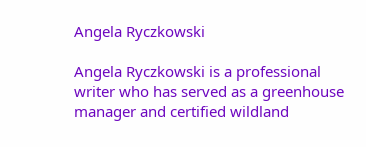Angela Ryczkowski

Angela Ryczkowski is a professional writer who has served as a greenhouse manager and certified wildland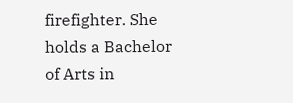firefighter. She holds a Bachelor of Arts in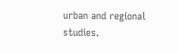urban and regional studies.